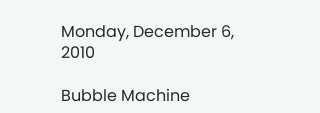Monday, December 6, 2010

Bubble Machine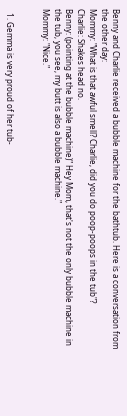Benny and Charlie received a bubble machine for the bathtub. Here is a conversation from the other day:
Mommy: "What is that awful smell? Charlie, did you do poop-poops in the tub"?
Charlie: Shakes head no.
Benny: (pointing at the bubble machine)" Hey Mom, that's not the only bubble machine in the tub, you see, my butt is also a bubble machine."
Mommy: "Nice."


  1. Gemma is very proud of her tub-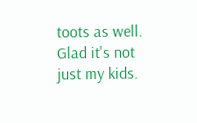toots as well. Glad it's not just my kids.